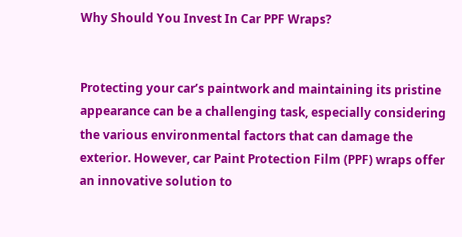Why Should You Invest In Car PPF Wraps?


Protecting your car’s paintwork and maintaining its pristine appearance can be a challenging task, especially considering the various environmental factors that can damage the exterior. However, car Paint Protection Film (PPF) wraps offer an innovative solution to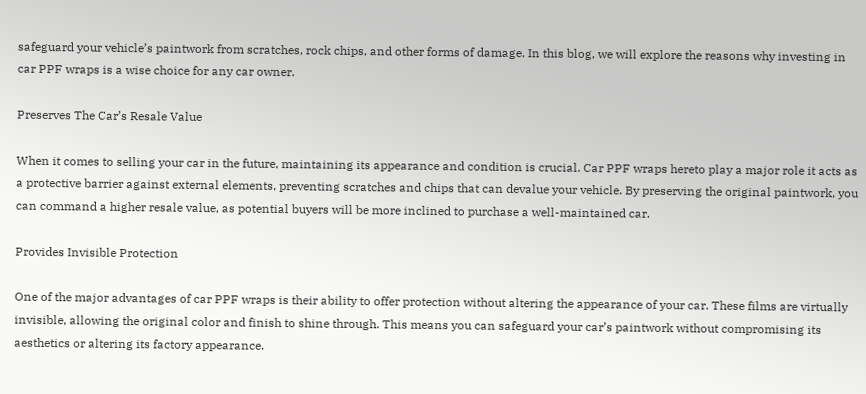safeguard your vehicle’s paintwork from scratches, rock chips, and other forms of damage. In this blog, we will explore the reasons why investing in car PPF wraps is a wise choice for any car owner.

Preserves The Car’s Resale Value

When it comes to selling your car in the future, maintaining its appearance and condition is crucial. Car PPF wraps hereto play a major role it acts as a protective barrier against external elements, preventing scratches and chips that can devalue your vehicle. By preserving the original paintwork, you can command a higher resale value, as potential buyers will be more inclined to purchase a well-maintained car.

Provides Invisible Protection

One of the major advantages of car PPF wraps is their ability to offer protection without altering the appearance of your car. These films are virtually invisible, allowing the original color and finish to shine through. This means you can safeguard your car’s paintwork without compromising its aesthetics or altering its factory appearance.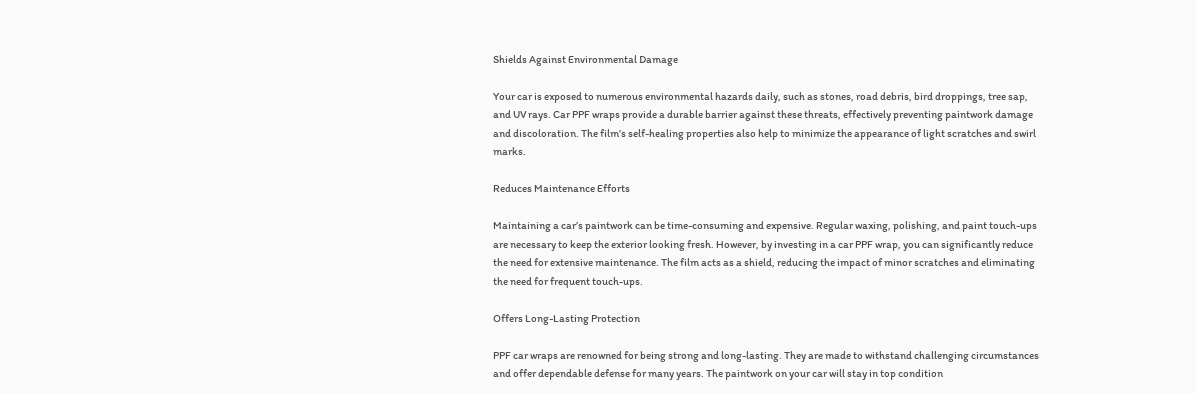Shields Against Environmental Damage

Your car is exposed to numerous environmental hazards daily, such as stones, road debris, bird droppings, tree sap, and UV rays. Car PPF wraps provide a durable barrier against these threats, effectively preventing paintwork damage and discoloration. The film’s self-healing properties also help to minimize the appearance of light scratches and swirl marks.

Reduces Maintenance Efforts

Maintaining a car’s paintwork can be time-consuming and expensive. Regular waxing, polishing, and paint touch-ups are necessary to keep the exterior looking fresh. However, by investing in a car PPF wrap, you can significantly reduce the need for extensive maintenance. The film acts as a shield, reducing the impact of minor scratches and eliminating the need for frequent touch-ups.

Offers Long-Lasting Protection

PPF car wraps are renowned for being strong and long-lasting. They are made to withstand challenging circumstances and offer dependable defense for many years. The paintwork on your car will stay in top condition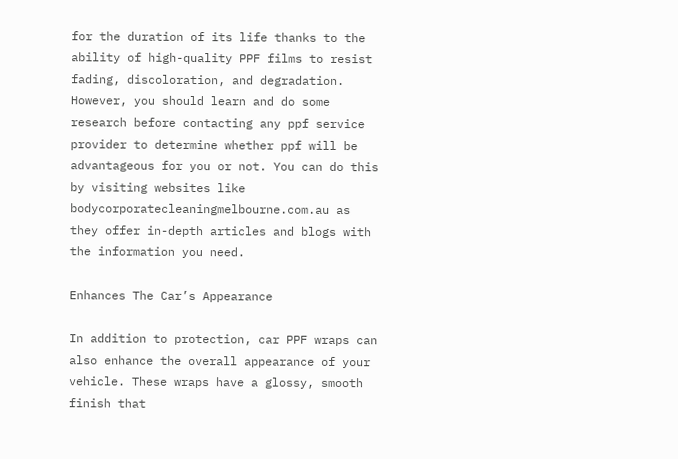for the duration of its life thanks to the ability of high-quality PPF films to resist fading, discoloration, and degradation. However, you should learn and do some research before contacting any ppf service provider to determine whether ppf will be advantageous for you or not. You can do this by visiting websites like bodycorporatecleaningmelbourne.com.au as they offer in-depth articles and blogs with the information you need.

Enhances The Car’s Appearance

In addition to protection, car PPF wraps can also enhance the overall appearance of your vehicle. These wraps have a glossy, smooth finish that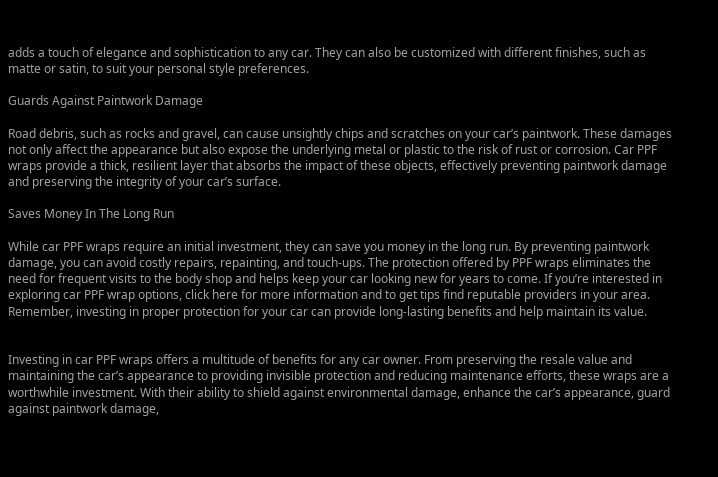adds a touch of elegance and sophistication to any car. They can also be customized with different finishes, such as matte or satin, to suit your personal style preferences.

Guards Against Paintwork Damage

Road debris, such as rocks and gravel, can cause unsightly chips and scratches on your car’s paintwork. These damages not only affect the appearance but also expose the underlying metal or plastic to the risk of rust or corrosion. Car PPF wraps provide a thick, resilient layer that absorbs the impact of these objects, effectively preventing paintwork damage and preserving the integrity of your car’s surface.

Saves Money In The Long Run

While car PPF wraps require an initial investment, they can save you money in the long run. By preventing paintwork damage, you can avoid costly repairs, repainting, and touch-ups. The protection offered by PPF wraps eliminates the need for frequent visits to the body shop and helps keep your car looking new for years to come. If you’re interested in exploring car PPF wrap options, click here for more information and to get tips find reputable providers in your area. Remember, investing in proper protection for your car can provide long-lasting benefits and help maintain its value.


Investing in car PPF wraps offers a multitude of benefits for any car owner. From preserving the resale value and maintaining the car’s appearance to providing invisible protection and reducing maintenance efforts, these wraps are a worthwhile investment. With their ability to shield against environmental damage, enhance the car’s appearance, guard against paintwork damage,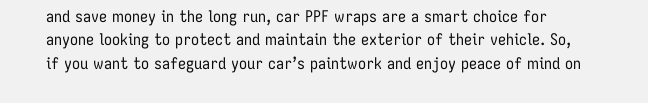and save money in the long run, car PPF wraps are a smart choice for anyone looking to protect and maintain the exterior of their vehicle. So, if you want to safeguard your car’s paintwork and enjoy peace of mind on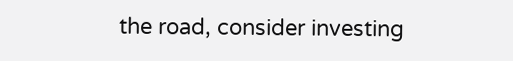the road, consider investing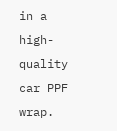in a high-quality car PPF wrap.